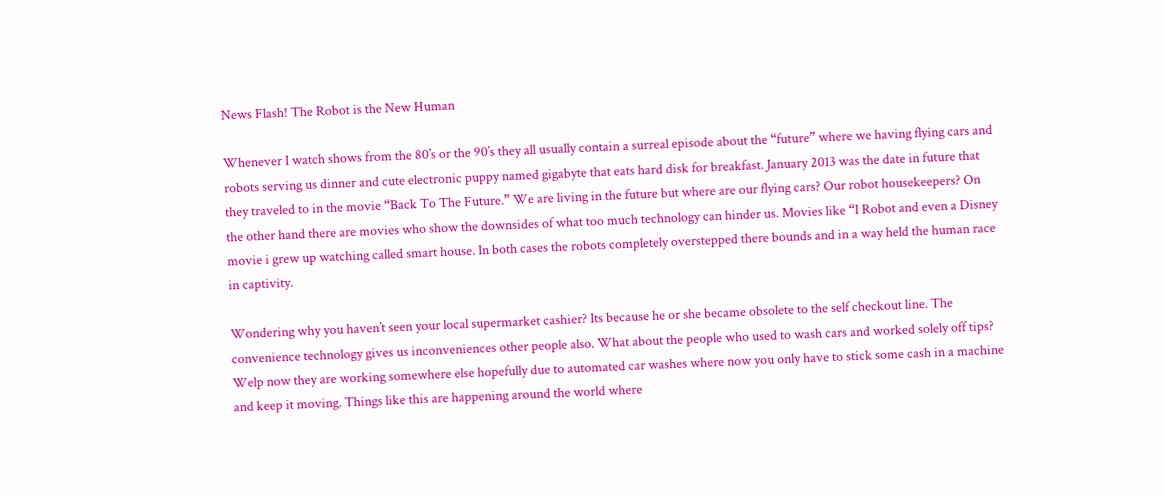News Flash! The Robot is the New Human

Whenever I watch shows from the 80’s or the 90’s they all usually contain a surreal episode about the “future” where we having flying cars and robots serving us dinner and cute electronic puppy named gigabyte that eats hard disk for breakfast. January 2013 was the date in future that they traveled to in the movie “Back To The Future.” We are living in the future but where are our flying cars? Our robot housekeepers? On the other hand there are movies who show the downsides of what too much technology can hinder us. Movies like “I Robot and even a Disney movie i grew up watching called smart house. In both cases the robots completely overstepped there bounds and in a way held the human race in captivity.

Wondering why you haven’t seen your local supermarket cashier? Its because he or she became obsolete to the self checkout line. The convenience technology gives us inconveniences other people also. What about the people who used to wash cars and worked solely off tips? Welp now they are working somewhere else hopefully due to automated car washes where now you only have to stick some cash in a machine and keep it moving. Things like this are happening around the world where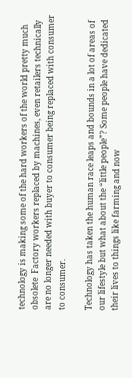technology is making some of the hard workers of the world pretty much obsolete  Factory workers replaced by machines, even retailers technically are no longer needed with buyer to consumer being replaced with consumer to consumer.

Technology has taken the human race leaps and bounds in a lot of areas of our lifestyle but what about the “little people”? Some people have dedicated their lives to things like farming and now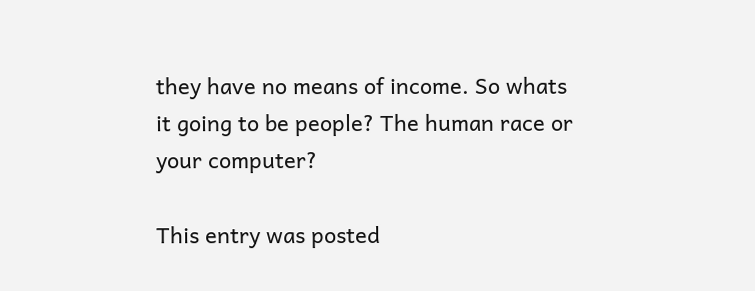they have no means of income. So whats it going to be people? The human race or your computer?

This entry was posted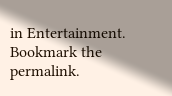in Entertainment. Bookmark the permalink.